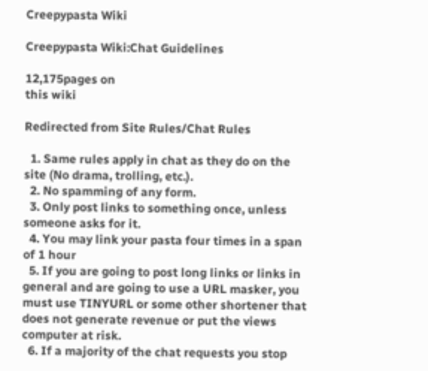Creepypasta Wiki

Creepypasta Wiki:Chat Guidelines

12,175pages on
this wiki

Redirected from Site Rules/Chat Rules

  1. Same rules apply in chat as they do on the site (No drama, trolling, etc.).
  2. No spamming of any form.
  3. Only post links to something once, unless someone asks for it.
  4. You may link your pasta four times in a span of 1 hour
  5. If you are going to post long links or links in general and are going to use a URL masker, you must use TINYURL or some other shortener that does not generate revenue or put the views computer at risk.
  6. If a majority of the chat requests you stop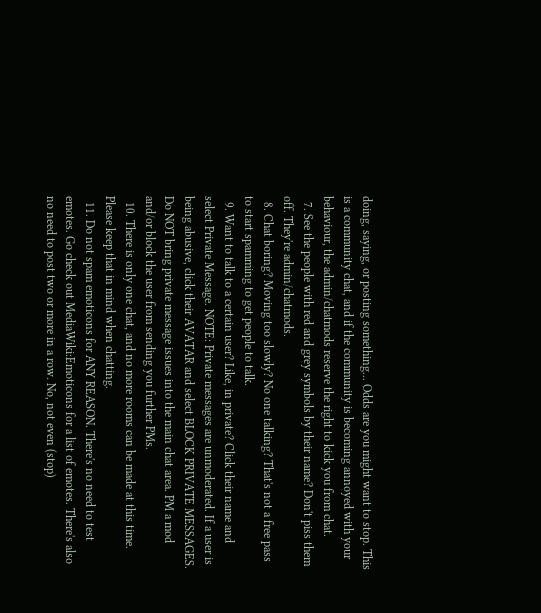doing, saying, or posting something... Odds are you might want to stop. This is a community chat, and if the community is becoming annoyed with your behaviour, the admin/chatmods reserve the right to kick you from chat.
  7. See the people with red and grey symbols by their name? Don't piss them off. They're admin/chatmods.
  8. Chat boring? Moving too slowly? No one talking? That's not a free pass to start spamming to get people to talk.
  9. Want to talk to a certain user? Like, in private? Click their name and select Private Message. NOTE: Private messages are unmoderated. If a user is being abusive, click their AVATAR and select BLOCK PRIVATE MESSAGES. Do NOT bring private message issues into the main chat area. PM a mod and/or block the user from sending you further PMs.
  10. There is only one chat, and no more rooms can be made at this time. Please keep that in mind when chatting.
  11. Do not spam emoticons for ANY REASON. There's no need to test emotes. Go check out MediaWiki:Emoticons for a list of emotes. There's also no need to post two or more in a row. No, not even (stop)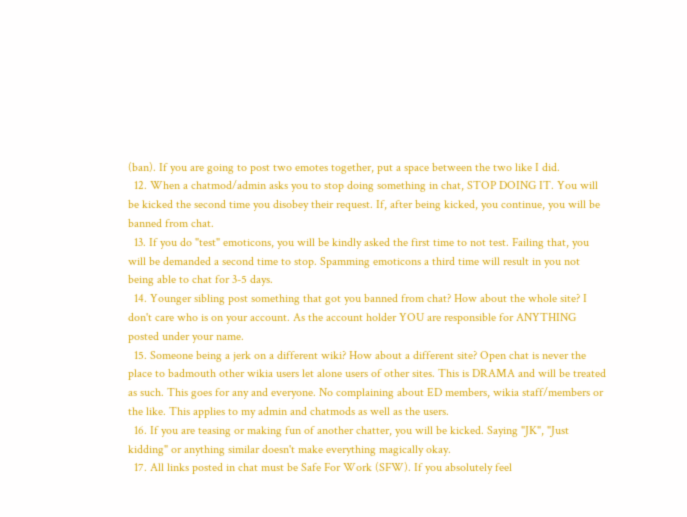(ban). If you are going to post two emotes together, put a space between the two like I did.
  12. When a chatmod/admin asks you to stop doing something in chat, STOP DOING IT. You will be kicked the second time you disobey their request. If, after being kicked, you continue, you will be banned from chat.
  13. If you do "test" emoticons, you will be kindly asked the first time to not test. Failing that, you will be demanded a second time to stop. Spamming emoticons a third time will result in you not being able to chat for 3-5 days.
  14. Younger sibling post something that got you banned from chat? How about the whole site? I don't care who is on your account. As the account holder YOU are responsible for ANYTHING posted under your name.
  15. Someone being a jerk on a different wiki? How about a different site? Open chat is never the place to badmouth other wikia users let alone users of other sites. This is DRAMA and will be treated as such. This goes for any and everyone. No complaining about ED members, wikia staff/members or the like. This applies to my admin and chatmods as well as the users.
  16. If you are teasing or making fun of another chatter, you will be kicked. Saying "JK", "Just kidding" or anything similar doesn't make everything magically okay.
  17. All links posted in chat must be Safe For Work (SFW). If you absolutely feel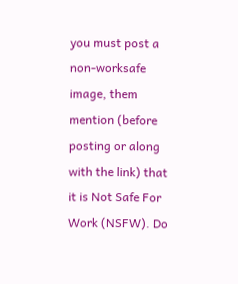you must post a non-worksafe image, them mention (before posting or along with the link) that it is Not Safe For Work (NSFW). Do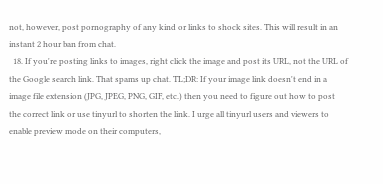not, however, post pornography of any kind or links to shock sites. This will result in an instant 2 hour ban from chat.
  18. If you're posting links to images, right click the image and post its URL, not the URL of the Google search link. That spams up chat. TL;DR: If your image link doesn't end in a image file extension (JPG, JPEG, PNG, GIF, etc.) then you need to figure out how to post the correct link or use tinyurl to shorten the link. I urge all tinyurl users and viewers to enable preview mode on their computers,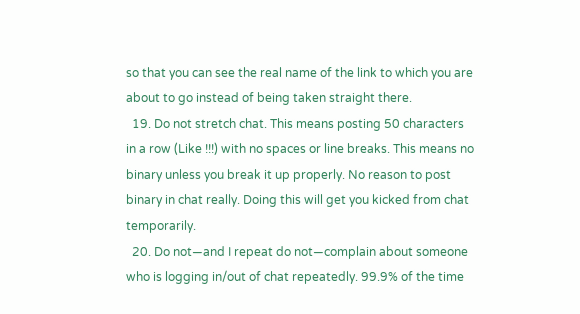so that you can see the real name of the link to which you are about to go instead of being taken straight there.
  19. Do not stretch chat. This means posting 50 characters in a row (Like !!!) with no spaces or line breaks. This means no binary unless you break it up properly. No reason to post binary in chat really. Doing this will get you kicked from chat temporarily.
  20. Do not—and I repeat do not—complain about someone who is logging in/out of chat repeatedly. 99.9% of the time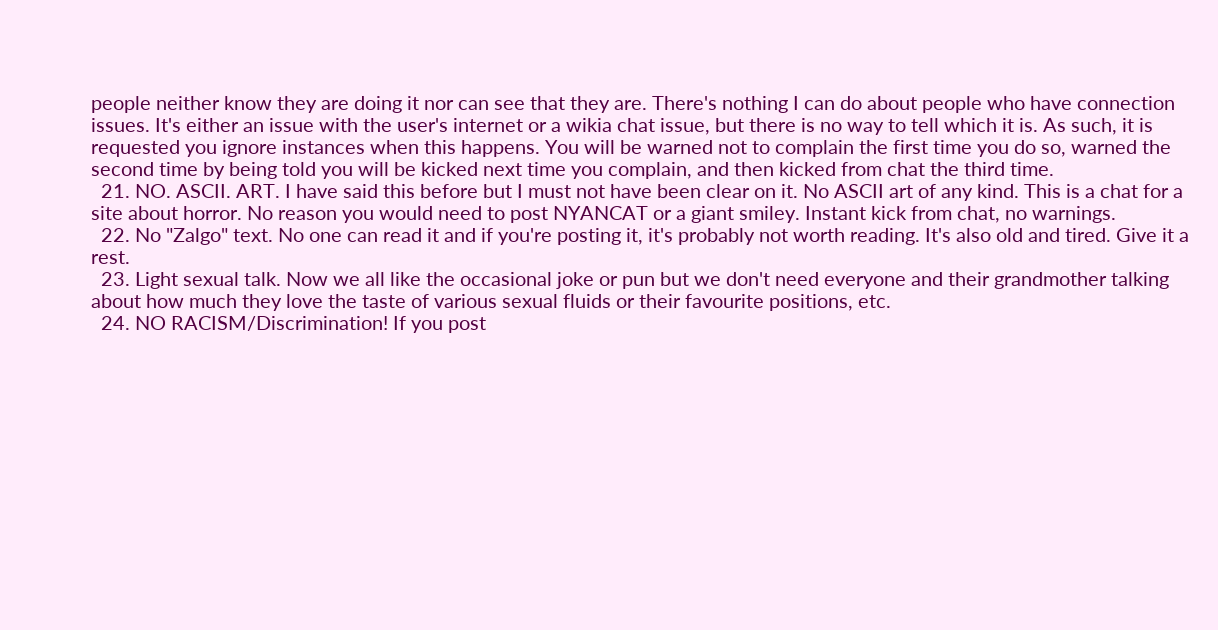people neither know they are doing it nor can see that they are. There's nothing I can do about people who have connection issues. It's either an issue with the user's internet or a wikia chat issue, but there is no way to tell which it is. As such, it is requested you ignore instances when this happens. You will be warned not to complain the first time you do so, warned the second time by being told you will be kicked next time you complain, and then kicked from chat the third time.
  21. NO. ASCII. ART. I have said this before but I must not have been clear on it. No ASCII art of any kind. This is a chat for a site about horror. No reason you would need to post NYANCAT or a giant smiley. Instant kick from chat, no warnings.
  22. No "Zalgo" text. No one can read it and if you're posting it, it's probably not worth reading. It's also old and tired. Give it a rest.
  23. Light sexual talk. Now we all like the occasional joke or pun but we don't need everyone and their grandmother talking about how much they love the taste of various sexual fluids or their favourite positions, etc.
  24. NO RACISM/Discrimination! If you post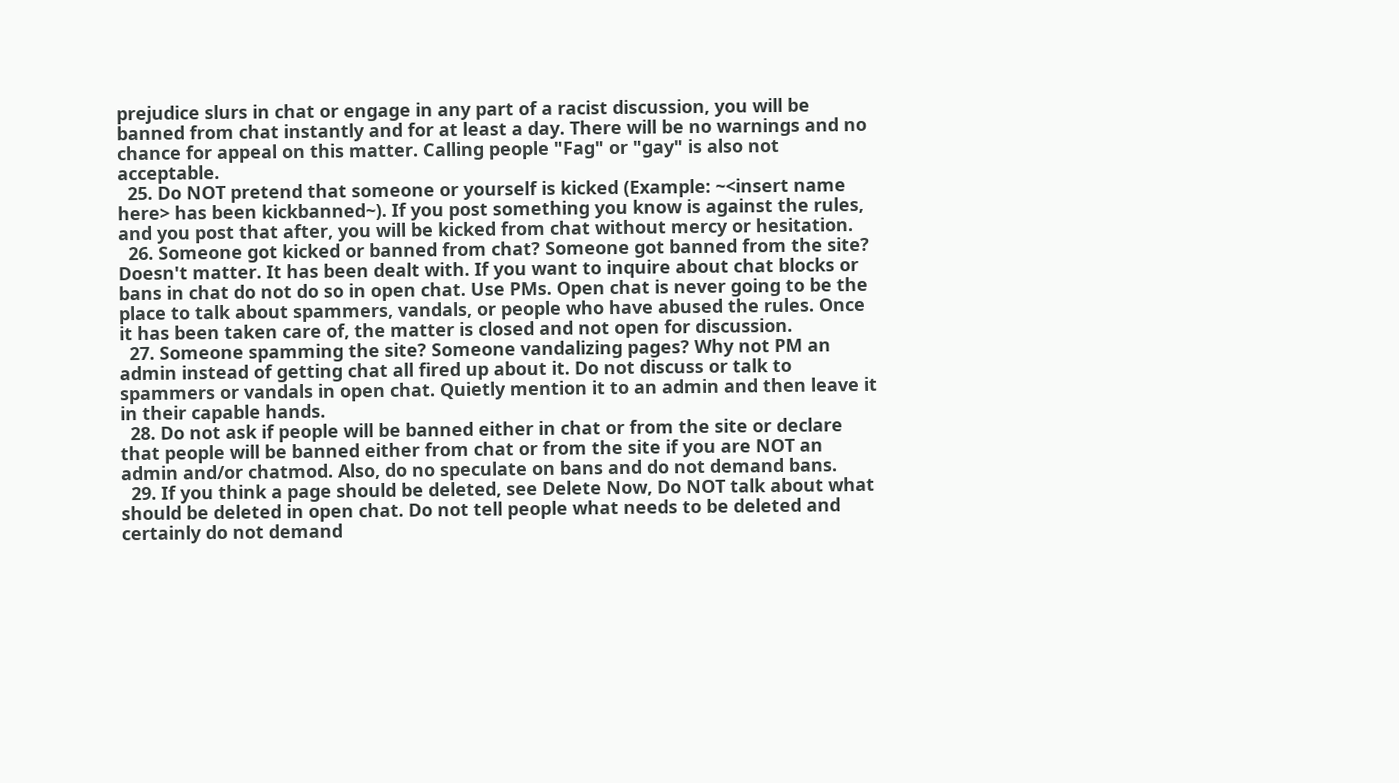prejudice slurs in chat or engage in any part of a racist discussion, you will be banned from chat instantly and for at least a day. There will be no warnings and no chance for appeal on this matter. Calling people "Fag" or "gay" is also not acceptable.
  25. Do NOT pretend that someone or yourself is kicked (Example: ~<insert name here> has been kickbanned~). If you post something you know is against the rules, and you post that after, you will be kicked from chat without mercy or hesitation.
  26. Someone got kicked or banned from chat? Someone got banned from the site? Doesn't matter. It has been dealt with. If you want to inquire about chat blocks or bans in chat do not do so in open chat. Use PMs. Open chat is never going to be the place to talk about spammers, vandals, or people who have abused the rules. Once it has been taken care of, the matter is closed and not open for discussion.
  27. Someone spamming the site? Someone vandalizing pages? Why not PM an admin instead of getting chat all fired up about it. Do not discuss or talk to spammers or vandals in open chat. Quietly mention it to an admin and then leave it in their capable hands.
  28. Do not ask if people will be banned either in chat or from the site or declare that people will be banned either from chat or from the site if you are NOT an admin and/or chatmod. Also, do no speculate on bans and do not demand bans.
  29. If you think a page should be deleted, see Delete Now, Do NOT talk about what should be deleted in open chat. Do not tell people what needs to be deleted and certainly do not demand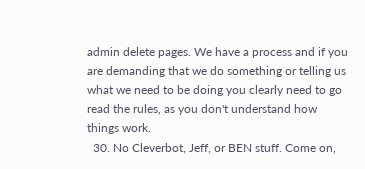admin delete pages. We have a process and if you are demanding that we do something or telling us what we need to be doing you clearly need to go read the rules, as you don't understand how things work.
  30. No Cleverbot, Jeff, or BEN stuff. Come on,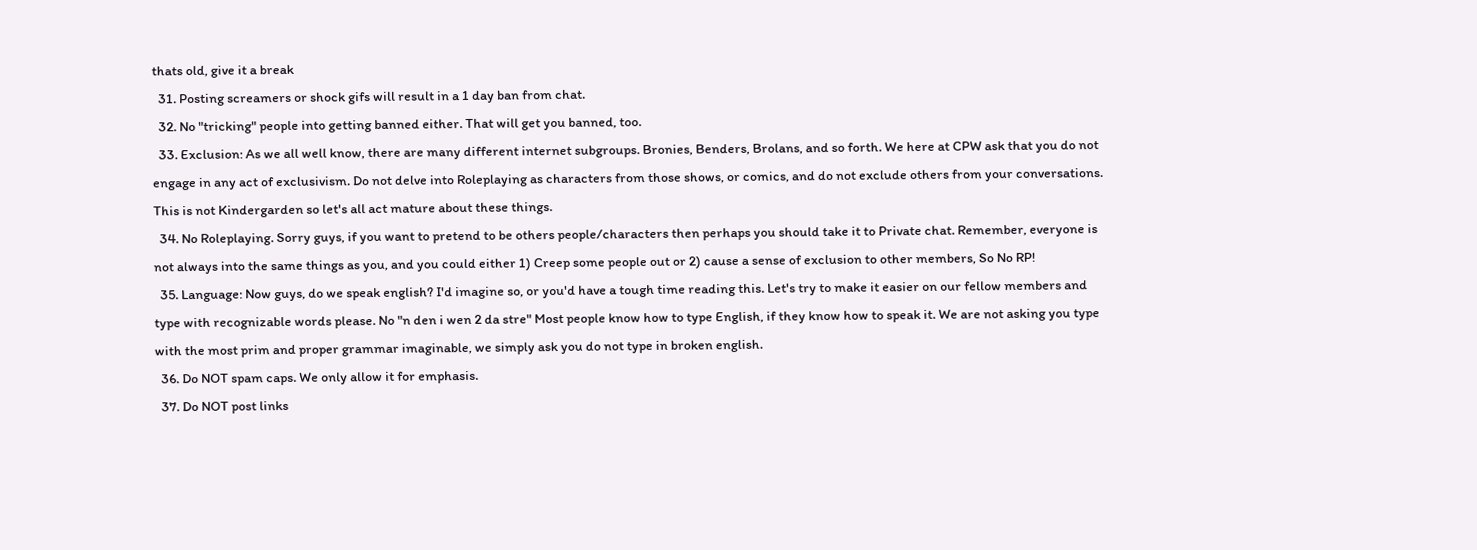thats old, give it a break
  31. Posting screamers or shock gifs will result in a 1 day ban from chat.
  32. No "tricking" people into getting banned either. That will get you banned, too.
  33. Exclusion: As we all well know, there are many different internet subgroups. Bronies, Benders, Brolans, and so forth. We here at CPW ask that you do not engage in any act of exclusivism. Do not delve into Roleplaying as characters from those shows, or comics, and do not exclude others from your conversations. This is not Kindergarden so let's all act mature about these things.
  34. No Roleplaying. Sorry guys, if you want to pretend to be others people/characters then perhaps you should take it to Private chat. Remember, everyone is not always into the same things as you, and you could either 1) Creep some people out or 2) cause a sense of exclusion to other members, So No RP!
  35. Language: Now guys, do we speak english? I'd imagine so, or you'd have a tough time reading this. Let's try to make it easier on our fellow members and type with recognizable words please. No "n den i wen 2 da stre" Most people know how to type English, if they know how to speak it. We are not asking you type with the most prim and proper grammar imaginable, we simply ask you do not type in broken english.
  36. Do NOT spam caps. We only allow it for emphasis.
  37. Do NOT post links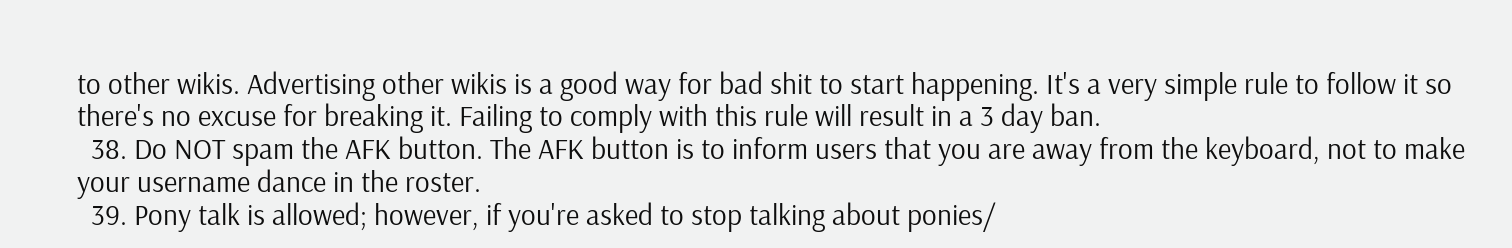to other wikis. Advertising other wikis is a good way for bad shit to start happening. It's a very simple rule to follow it so there's no excuse for breaking it. Failing to comply with this rule will result in a 3 day ban.
  38. Do NOT spam the AFK button. The AFK button is to inform users that you are away from the keyboard, not to make your username dance in the roster.
  39. Pony talk is allowed; however, if you're asked to stop talking about ponies/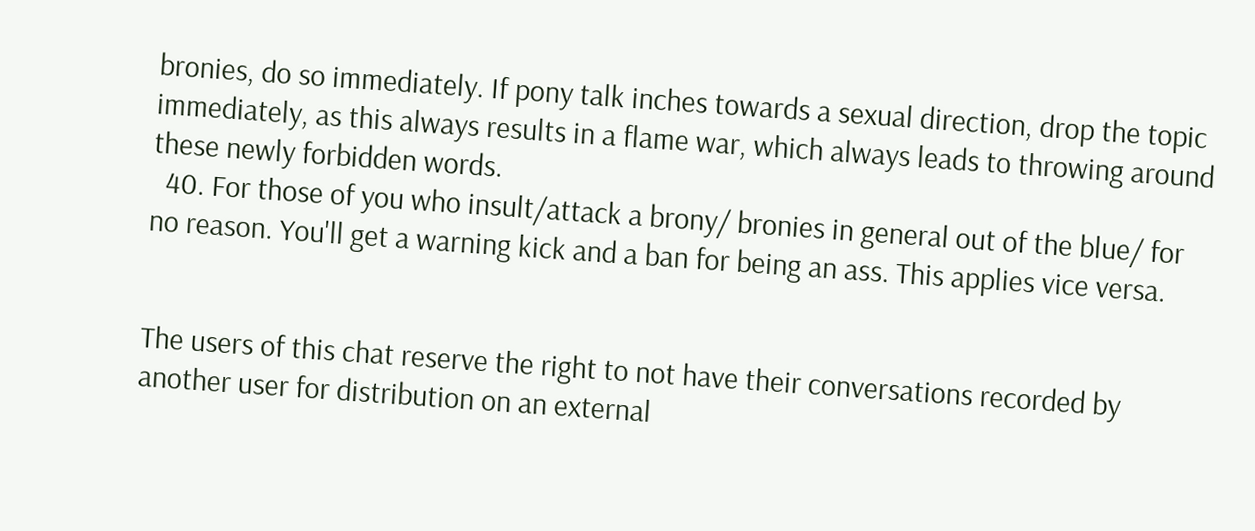bronies, do so immediately. If pony talk inches towards a sexual direction, drop the topic immediately, as this always results in a flame war, which always leads to throwing around these newly forbidden words.
  40. For those of you who insult/attack a brony/ bronies in general out of the blue/ for no reason. You'll get a warning kick and a ban for being an ass. This applies vice versa.


The users of this chat reserve the right to not have their conversations recorded by another user for distribution on an external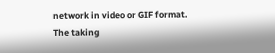network in video or GIF format. The taking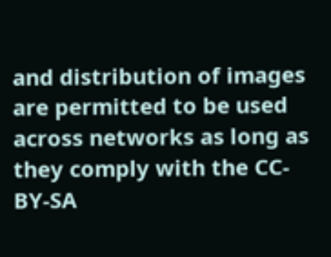and distribution of images are permitted to be used across networks as long as they comply with the CC-BY-SA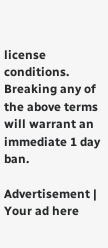license conditions. Breaking any of the above terms will warrant an immediate 1 day ban.

Advertisement | Your ad here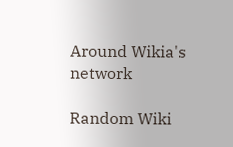Around Wikia's network

Random Wiki